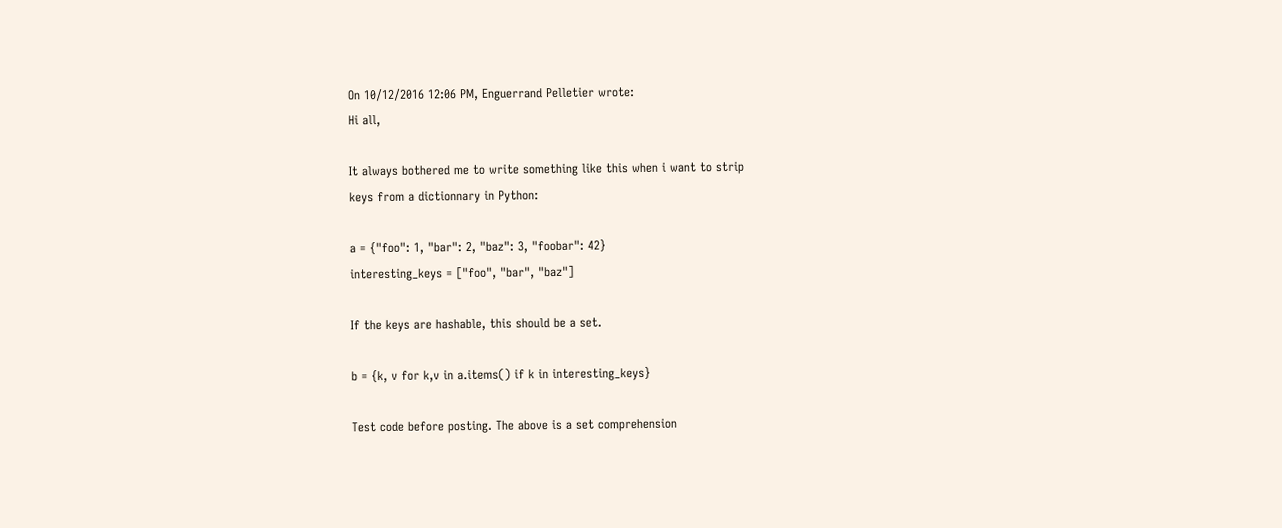On 10/12/2016 12:06 PM, Enguerrand Pelletier wrote:
Hi all,

It always bothered me to write something like this when i want to strip
keys from a dictionnary in Python:

a = {"foo": 1, "bar": 2, "baz": 3, "foobar": 42}
interesting_keys = ["foo", "bar", "baz"]

If the keys are hashable, this should be a set.

b = {k, v for k,v in a.items() if k in interesting_keys}

Test code before posting. The above is a set comprehension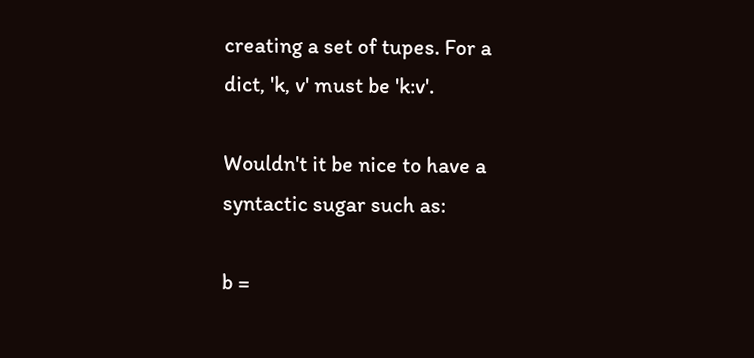creating a set of tupes. For a dict, 'k, v' must be 'k:v'.

Wouldn't it be nice to have a syntactic sugar such as:

b =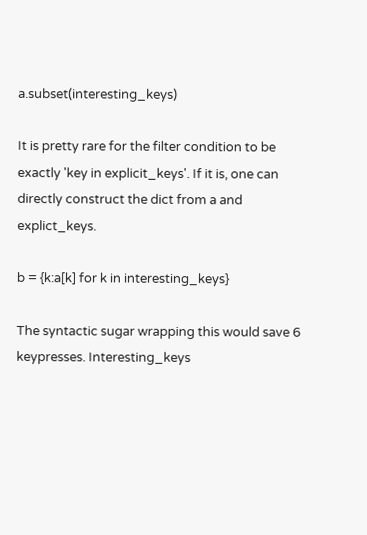a.subset(interesting_keys)

It is pretty rare for the filter condition to be exactly 'key in explicit_keys'. If it is, one can directly construct the dict from a and explict_keys.

b = {k:a[k] for k in interesting_keys}

The syntactic sugar wrapping this would save 6 keypresses. Interesting_keys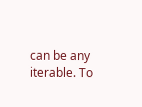can be any iterable. To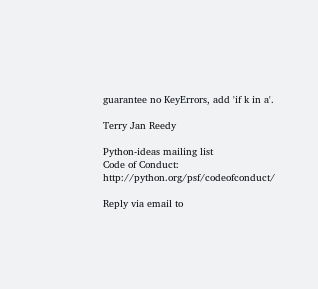guarantee no KeyErrors, add 'if k in a'.

Terry Jan Reedy

Python-ideas mailing list
Code of Conduct: http://python.org/psf/codeofconduct/

Reply via email to